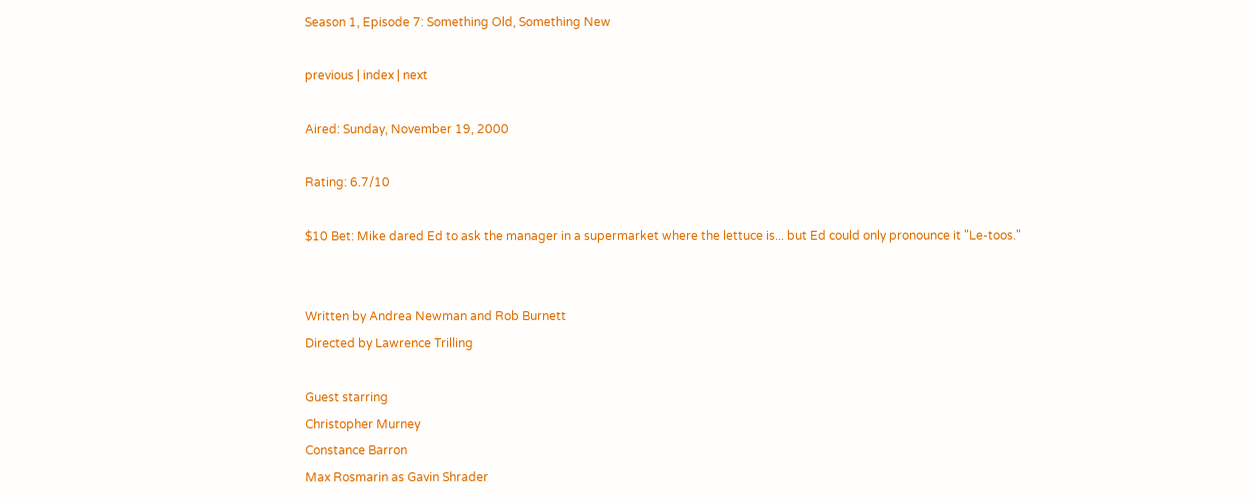Season 1, Episode 7: Something Old, Something New

previous | index | next

Aired: Sunday, November 19, 2000

Rating: 6.7/10

$10 Bet: Mike dared Ed to ask the manager in a supermarket where the lettuce is... but Ed could only pronounce it "Le-toos."


Written by Andrea Newman and Rob Burnett
Directed by Lawrence Trilling

Guest starring
Christopher Murney
Constance Barron
Max Rosmarin as Gavin Shrader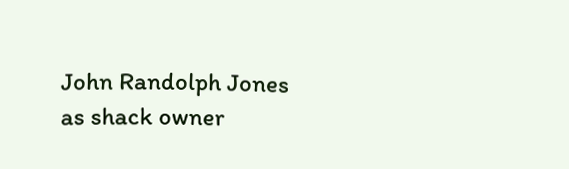John Randolph Jones as shack owner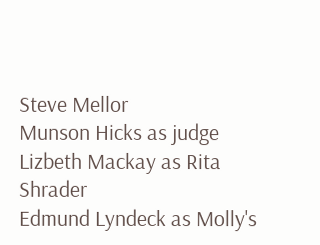Steve Mellor
Munson Hicks as judge
Lizbeth Mackay as Rita Shrader
Edmund Lyndeck as Molly's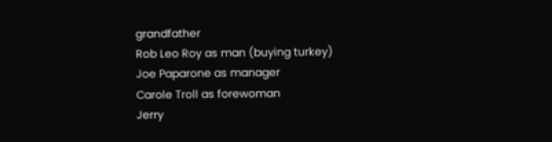grandfather
Rob Leo Roy as man (buying turkey)
Joe Paparone as manager
Carole Troll as forewoman
Jerry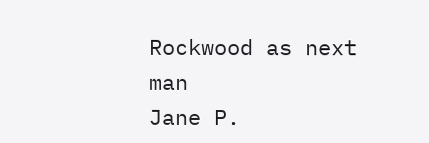Rockwood as next man
Jane P.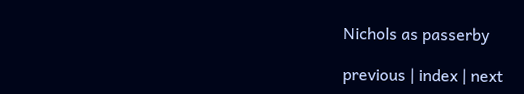Nichols as passerby

previous | index | next